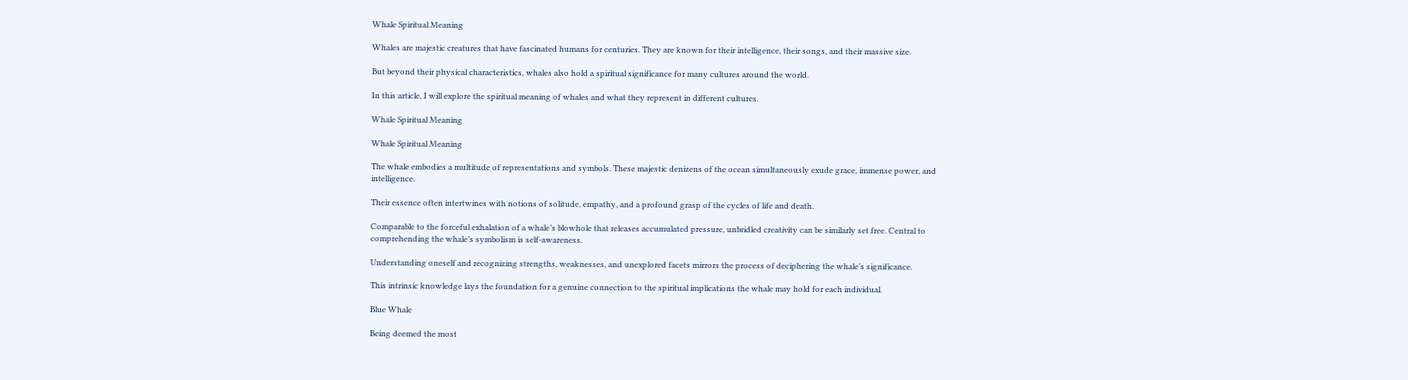Whale Spiritual Meaning

Whales are majestic creatures that have fascinated humans for centuries. They are known for their intelligence, their songs, and their massive size.

But beyond their physical characteristics, whales also hold a spiritual significance for many cultures around the world.

In this article, I will explore the spiritual meaning of whales and what they represent in different cultures.

Whale Spiritual Meaning

Whale Spiritual Meaning

The whale embodies a multitude of representations and symbols. These majestic denizens of the ocean simultaneously exude grace, immense power, and intelligence.

Their essence often intertwines with notions of solitude, empathy, and a profound grasp of the cycles of life and death.

Comparable to the forceful exhalation of a whale’s blowhole that releases accumulated pressure, unbridled creativity can be similarly set free. Central to comprehending the whale’s symbolism is self-awareness.

Understanding oneself and recognizing strengths, weaknesses, and unexplored facets mirrors the process of deciphering the whale’s significance.

This intrinsic knowledge lays the foundation for a genuine connection to the spiritual implications the whale may hold for each individual.

Blue Whale

Being deemed the most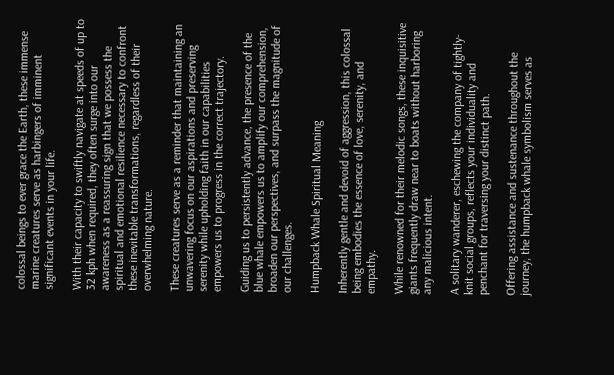colossal beings to ever grace the Earth, these immense marine creatures serve as harbingers of imminent significant events in your life.

With their capacity to swiftly navigate at speeds of up to 32 kph when required, they often surge into our awareness as a reassuring sign that we possess the spiritual and emotional resilience necessary to confront these inevitable transformations, regardless of their overwhelming nature.

These creatures serve as a reminder that maintaining an unwavering focus on our aspirations and preserving serenity while upholding faith in our capabilities empowers us to progress in the correct trajectory.

Guiding us to persistently advance, the presence of the blue whale empowers us to amplify our comprehension, broaden our perspectives, and surpass the magnitude of our challenges.

Humpback Whale Spiritual Meaning

Inherently gentle and devoid of aggression, this colossal being embodies the essence of love, serenity, and empathy.

While renowned for their melodic songs, these inquisitive giants frequently draw near to boats without harboring any malicious intent.

A solitary wanderer, eschewing the company of tightly-knit social groups, reflects your individuality and penchant for traversing your distinct path.

Offering assistance and sustenance throughout the journey, the humpback whale symbolism serves as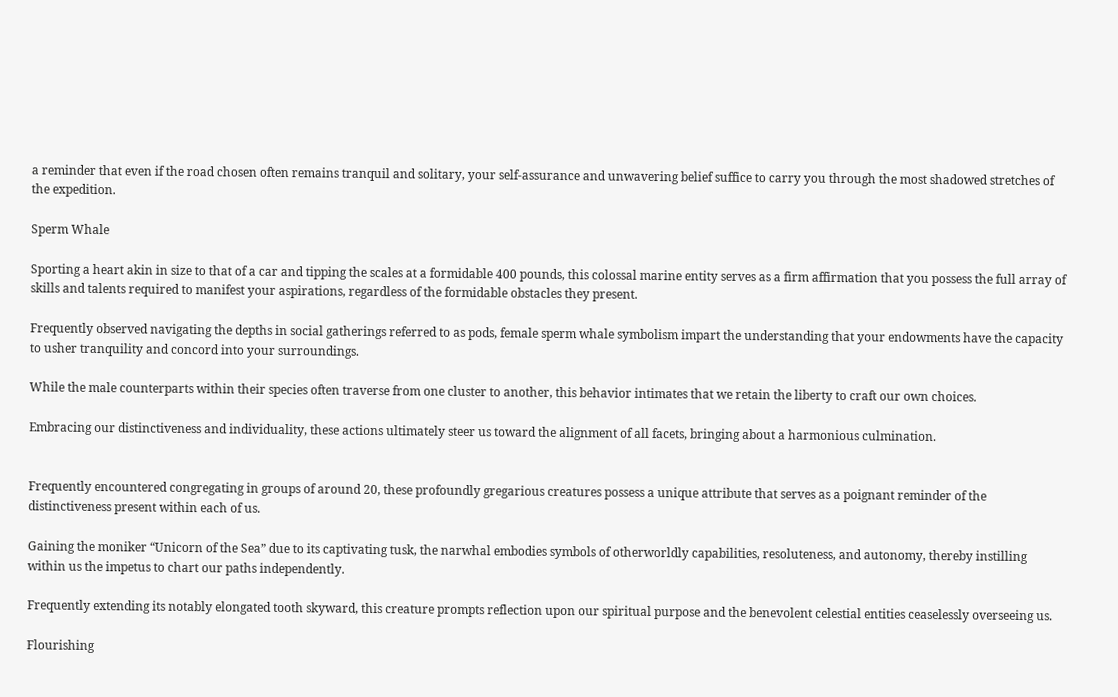a reminder that even if the road chosen often remains tranquil and solitary, your self-assurance and unwavering belief suffice to carry you through the most shadowed stretches of the expedition.

Sperm Whale

Sporting a heart akin in size to that of a car and tipping the scales at a formidable 400 pounds, this colossal marine entity serves as a firm affirmation that you possess the full array of skills and talents required to manifest your aspirations, regardless of the formidable obstacles they present.

Frequently observed navigating the depths in social gatherings referred to as pods, female sperm whale symbolism impart the understanding that your endowments have the capacity to usher tranquility and concord into your surroundings.

While the male counterparts within their species often traverse from one cluster to another, this behavior intimates that we retain the liberty to craft our own choices.

Embracing our distinctiveness and individuality, these actions ultimately steer us toward the alignment of all facets, bringing about a harmonious culmination.


Frequently encountered congregating in groups of around 20, these profoundly gregarious creatures possess a unique attribute that serves as a poignant reminder of the distinctiveness present within each of us.

Gaining the moniker “Unicorn of the Sea” due to its captivating tusk, the narwhal embodies symbols of otherworldly capabilities, resoluteness, and autonomy, thereby instilling within us the impetus to chart our paths independently.

Frequently extending its notably elongated tooth skyward, this creature prompts reflection upon our spiritual purpose and the benevolent celestial entities ceaselessly overseeing us.

Flourishing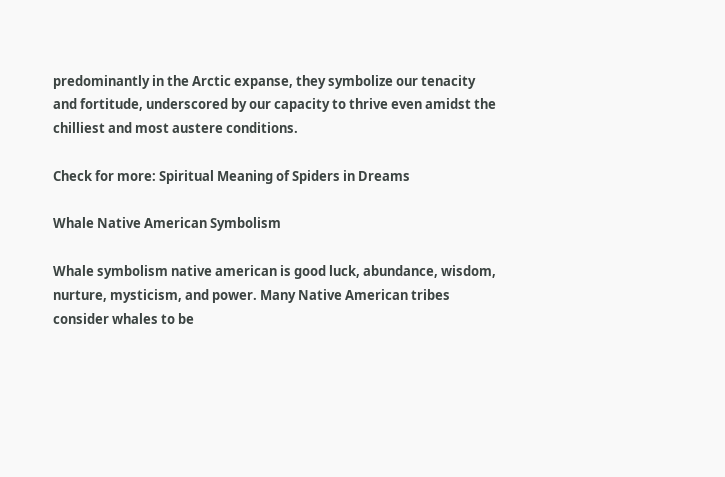predominantly in the Arctic expanse, they symbolize our tenacity and fortitude, underscored by our capacity to thrive even amidst the chilliest and most austere conditions.

Check for more: Spiritual Meaning of Spiders in Dreams

Whale Native American Symbolism

Whale symbolism native american is good luck, abundance, wisdom, nurture, mysticism, and power. Many Native American tribes consider whales to be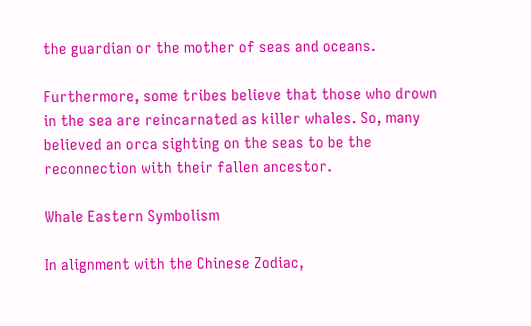the guardian or the mother of seas and oceans.

Furthermore, some tribes believe that those who drown in the sea are reincarnated as killer whales. So, many believed an orca sighting on the seas to be the reconnection with their fallen ancestor.

Whale Eastern Symbolism

In alignment with the Chinese Zodiac,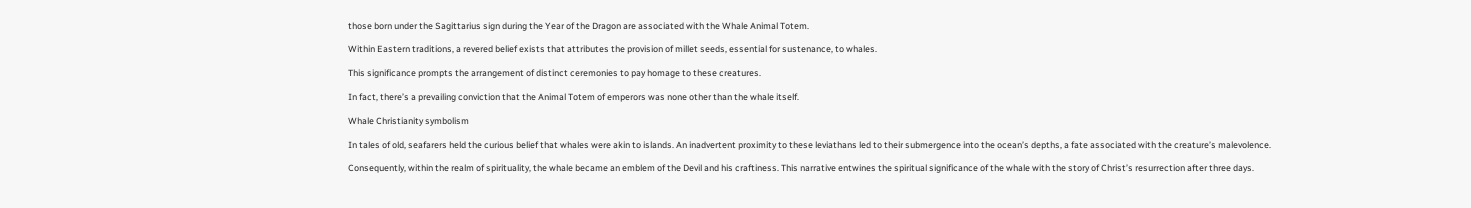those born under the Sagittarius sign during the Year of the Dragon are associated with the Whale Animal Totem.

Within Eastern traditions, a revered belief exists that attributes the provision of millet seeds, essential for sustenance, to whales.

This significance prompts the arrangement of distinct ceremonies to pay homage to these creatures.

In fact, there’s a prevailing conviction that the Animal Totem of emperors was none other than the whale itself.

Whale Christianity symbolism

In tales of old, seafarers held the curious belief that whales were akin to islands. An inadvertent proximity to these leviathans led to their submergence into the ocean’s depths, a fate associated with the creature’s malevolence.

Consequently, within the realm of spirituality, the whale became an emblem of the Devil and his craftiness. This narrative entwines the spiritual significance of the whale with the story of Christ’s resurrection after three days.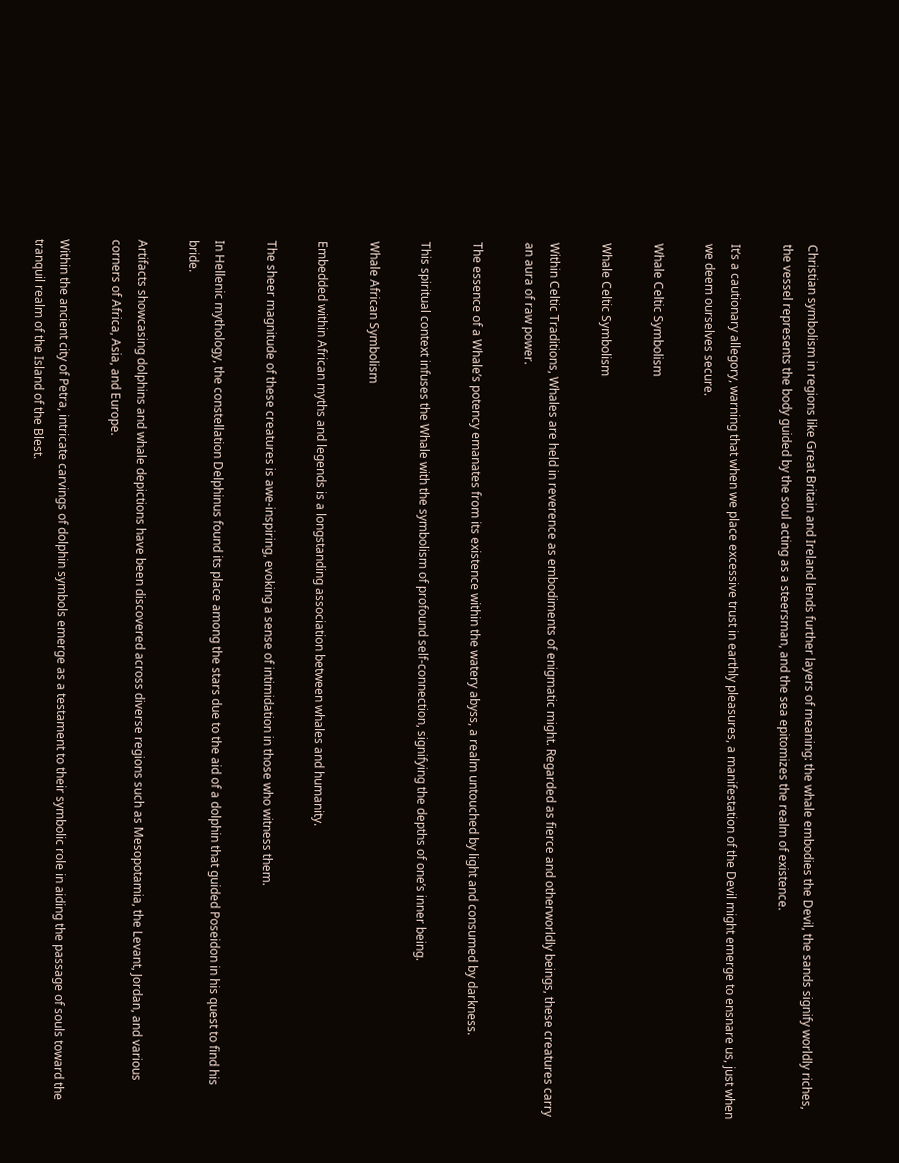Christian symbolism in regions like Great Britain and Ireland lends further layers of meaning: the whale embodies the Devil, the sands signify worldly riches, the vessel represents the body guided by the soul acting as a steersman, and the sea epitomizes the realm of existence.

It’s a cautionary allegory, warning that when we place excessive trust in earthly pleasures, a manifestation of the Devil might emerge to ensnare us, just when we deem ourselves secure.

Whale Celtic Symbolism

Whale Celtic Symbolism

Within Celtic Traditions, Whales are held in reverence as embodiments of enigmatic might. Regarded as fierce and otherworldly beings, these creatures carry an aura of raw power.

The essence of a Whale’s potency emanates from its existence within the watery abyss, a realm untouched by light and consumed by darkness.

This spiritual context infuses the Whale with the symbolism of profound self-connection, signifying the depths of one’s inner being.

Whale African Symbolism

Embedded within African myths and legends is a longstanding association between whales and humanity.

The sheer magnitude of these creatures is awe-inspiring, evoking a sense of intimidation in those who witness them.

In Hellenic mythology, the constellation Delphinus found its place among the stars due to the aid of a dolphin that guided Poseidon in his quest to find his bride.

Artifacts showcasing dolphins and whale depictions have been discovered across diverse regions such as Mesopotamia, the Levant, Jordan, and various corners of Africa, Asia, and Europe.

Within the ancient city of Petra, intricate carvings of dolphin symbols emerge as a testament to their symbolic role in aiding the passage of souls toward the tranquil realm of the Island of the Blest.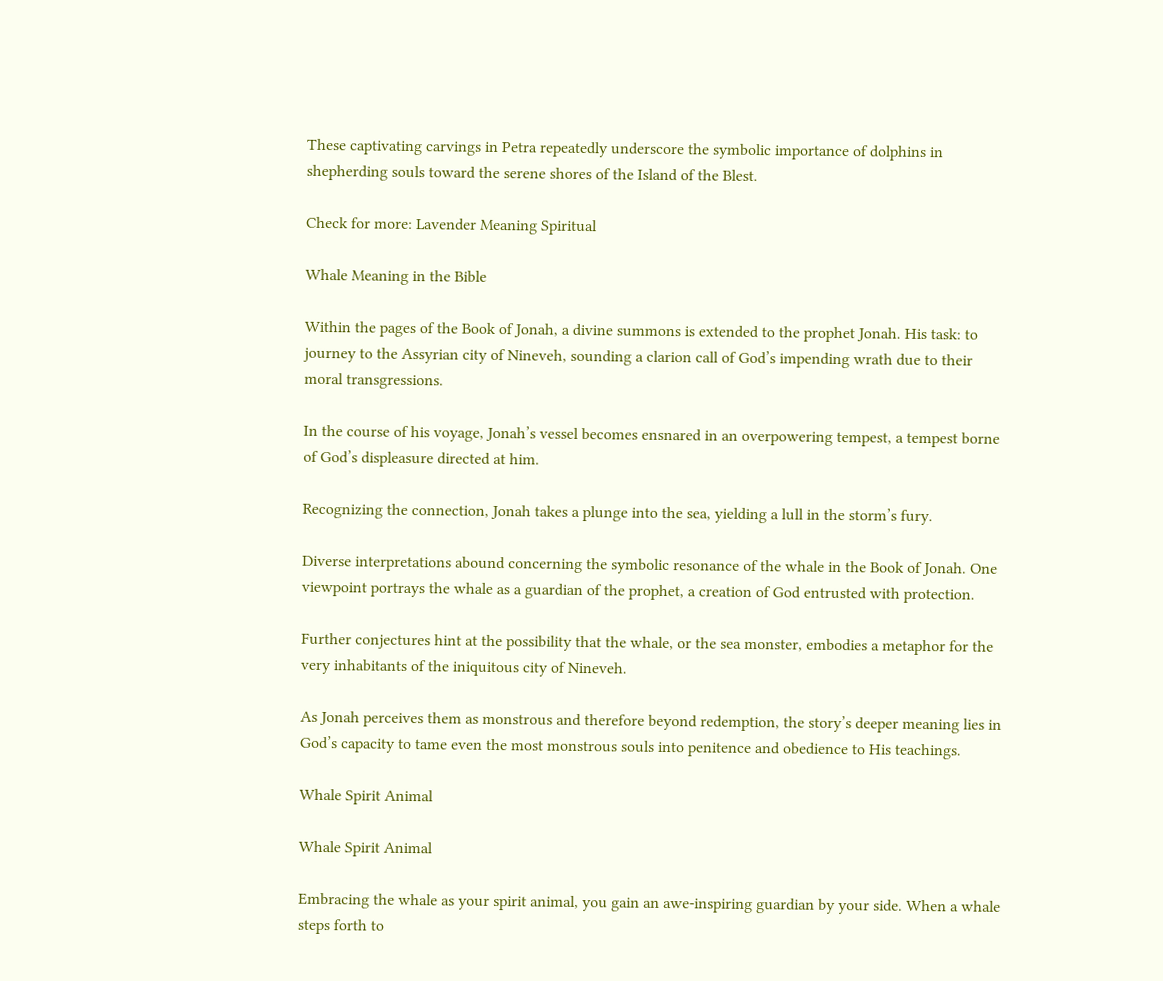These captivating carvings in Petra repeatedly underscore the symbolic importance of dolphins in shepherding souls toward the serene shores of the Island of the Blest.

Check for more: Lavender Meaning Spiritual

Whale Meaning in the Bible

Within the pages of the Book of Jonah, a divine summons is extended to the prophet Jonah. His task: to journey to the Assyrian city of Nineveh, sounding a clarion call of God’s impending wrath due to their moral transgressions.

In the course of his voyage, Jonah’s vessel becomes ensnared in an overpowering tempest, a tempest borne of God’s displeasure directed at him.

Recognizing the connection, Jonah takes a plunge into the sea, yielding a lull in the storm’s fury.

Diverse interpretations abound concerning the symbolic resonance of the whale in the Book of Jonah. One viewpoint portrays the whale as a guardian of the prophet, a creation of God entrusted with protection.

Further conjectures hint at the possibility that the whale, or the sea monster, embodies a metaphor for the very inhabitants of the iniquitous city of Nineveh.

As Jonah perceives them as monstrous and therefore beyond redemption, the story’s deeper meaning lies in God’s capacity to tame even the most monstrous souls into penitence and obedience to His teachings.

Whale Spirit Animal

Whale Spirit Animal

Embracing the whale as your spirit animal, you gain an awe-inspiring guardian by your side. When a whale steps forth to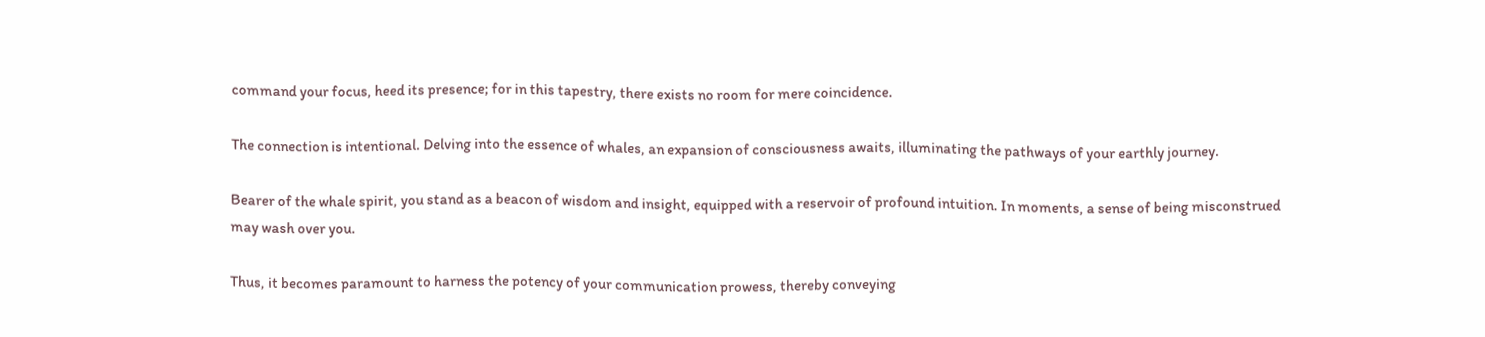command your focus, heed its presence; for in this tapestry, there exists no room for mere coincidence.

The connection is intentional. Delving into the essence of whales, an expansion of consciousness awaits, illuminating the pathways of your earthly journey.

Bearer of the whale spirit, you stand as a beacon of wisdom and insight, equipped with a reservoir of profound intuition. In moments, a sense of being misconstrued may wash over you.

Thus, it becomes paramount to harness the potency of your communication prowess, thereby conveying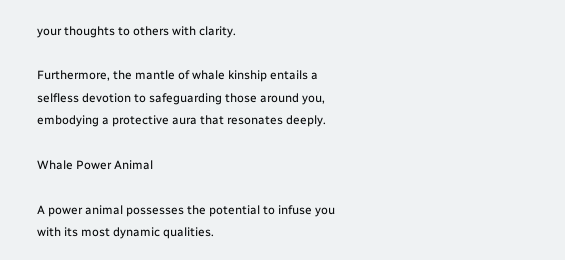your thoughts to others with clarity.

Furthermore, the mantle of whale kinship entails a selfless devotion to safeguarding those around you, embodying a protective aura that resonates deeply.

Whale Power Animal

A power animal possesses the potential to infuse you with its most dynamic qualities.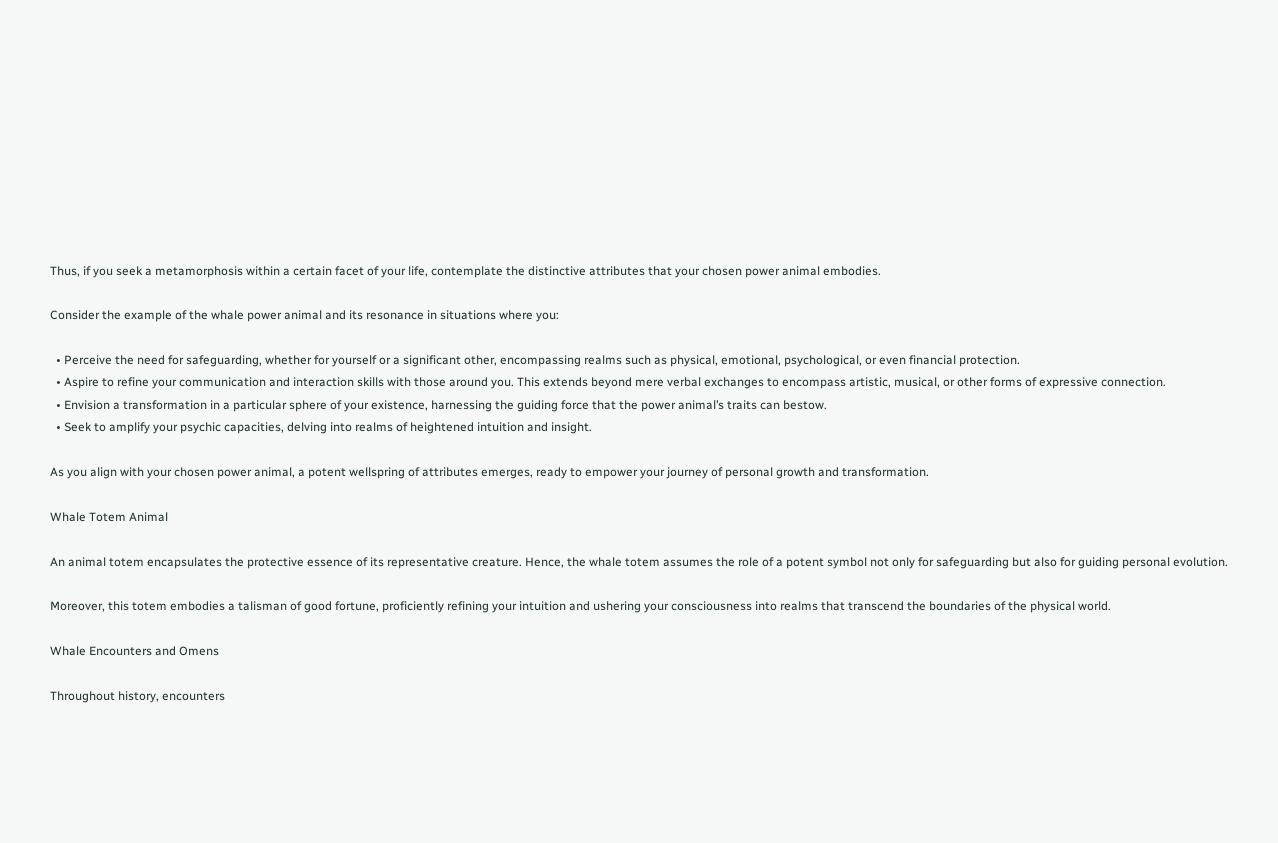Thus, if you seek a metamorphosis within a certain facet of your life, contemplate the distinctive attributes that your chosen power animal embodies.

Consider the example of the whale power animal and its resonance in situations where you:

  • Perceive the need for safeguarding, whether for yourself or a significant other, encompassing realms such as physical, emotional, psychological, or even financial protection.
  • Aspire to refine your communication and interaction skills with those around you. This extends beyond mere verbal exchanges to encompass artistic, musical, or other forms of expressive connection.
  • Envision a transformation in a particular sphere of your existence, harnessing the guiding force that the power animal’s traits can bestow.
  • Seek to amplify your psychic capacities, delving into realms of heightened intuition and insight.

As you align with your chosen power animal, a potent wellspring of attributes emerges, ready to empower your journey of personal growth and transformation.

Whale Totem Animal

An animal totem encapsulates the protective essence of its representative creature. Hence, the whale totem assumes the role of a potent symbol not only for safeguarding but also for guiding personal evolution.

Moreover, this totem embodies a talisman of good fortune, proficiently refining your intuition and ushering your consciousness into realms that transcend the boundaries of the physical world.

Whale Encounters and Omens

Throughout history, encounters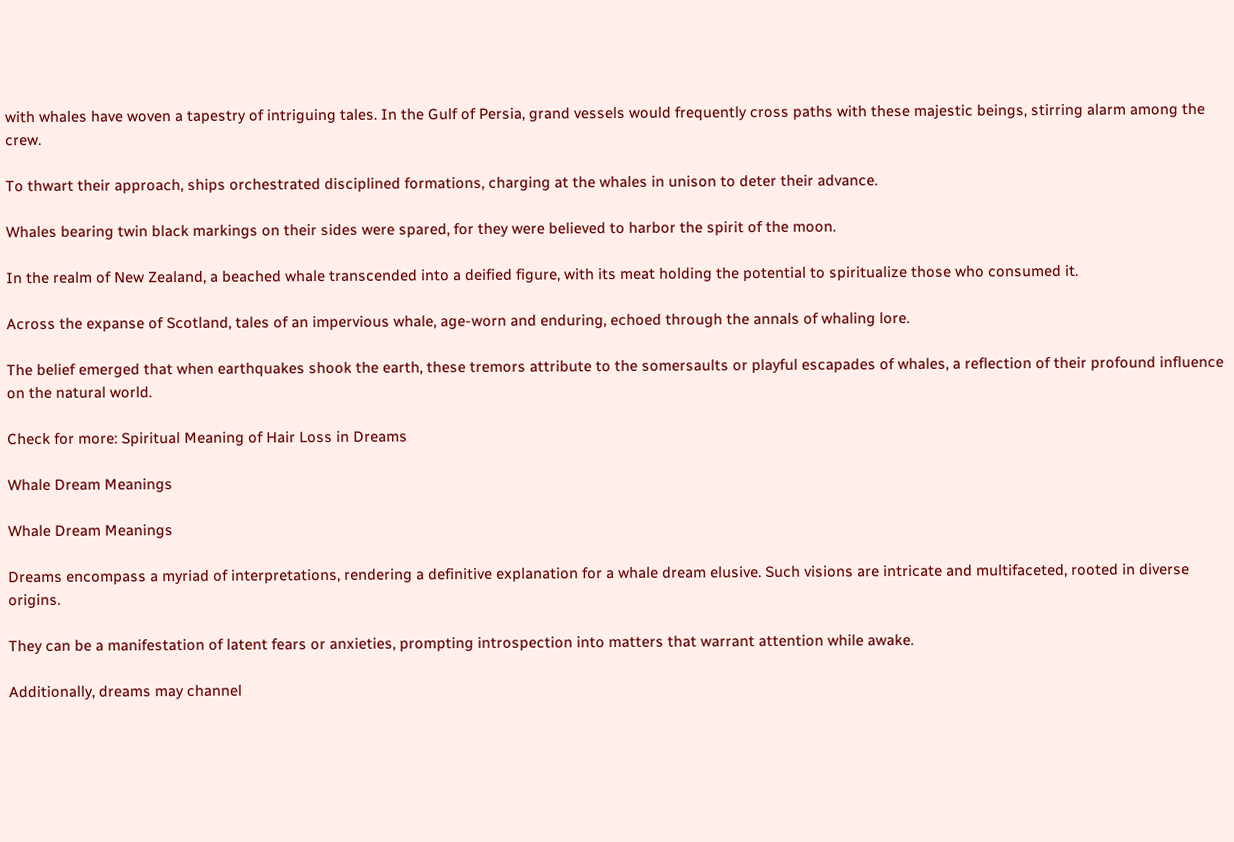with whales have woven a tapestry of intriguing tales. In the Gulf of Persia, grand vessels would frequently cross paths with these majestic beings, stirring alarm among the crew.

To thwart their approach, ships orchestrated disciplined formations, charging at the whales in unison to deter their advance.

Whales bearing twin black markings on their sides were spared, for they were believed to harbor the spirit of the moon.

In the realm of New Zealand, a beached whale transcended into a deified figure, with its meat holding the potential to spiritualize those who consumed it.

Across the expanse of Scotland, tales of an impervious whale, age-worn and enduring, echoed through the annals of whaling lore.

The belief emerged that when earthquakes shook the earth, these tremors attribute to the somersaults or playful escapades of whales, a reflection of their profound influence on the natural world.

Check for more: Spiritual Meaning of Hair Loss in Dreams

Whale Dream Meanings

Whale Dream Meanings

Dreams encompass a myriad of interpretations, rendering a definitive explanation for a whale dream elusive. Such visions are intricate and multifaceted, rooted in diverse origins.

They can be a manifestation of latent fears or anxieties, prompting introspection into matters that warrant attention while awake.

Additionally, dreams may channel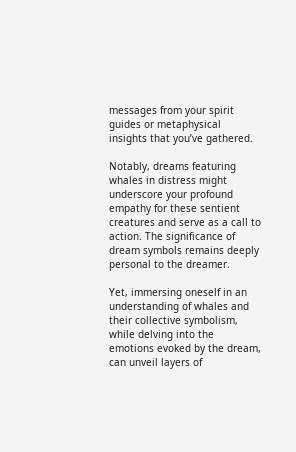messages from your spirit guides or metaphysical insights that you’ve gathered.

Notably, dreams featuring whales in distress might underscore your profound empathy for these sentient creatures and serve as a call to action. The significance of dream symbols remains deeply personal to the dreamer.

Yet, immersing oneself in an understanding of whales and their collective symbolism, while delving into the emotions evoked by the dream, can unveil layers of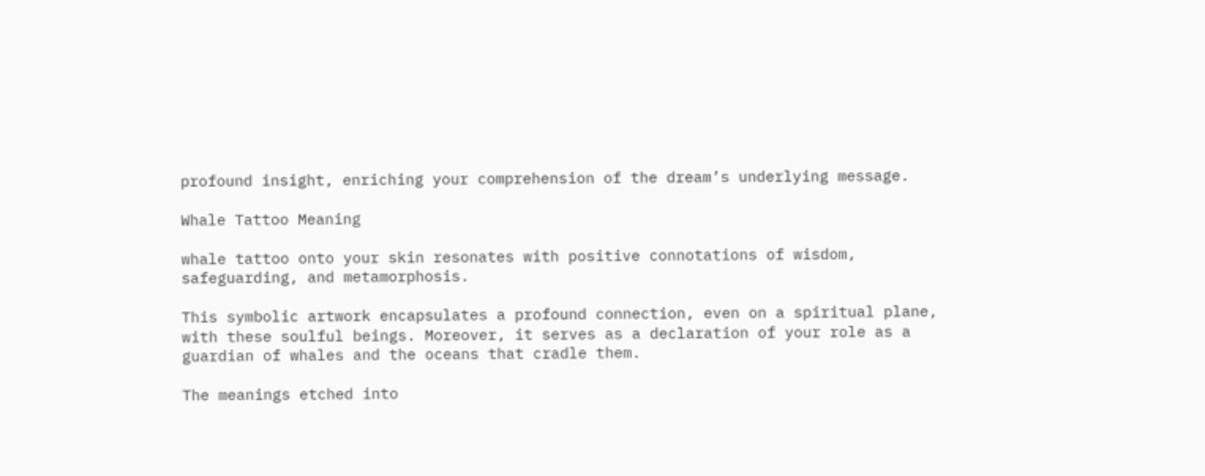profound insight, enriching your comprehension of the dream’s underlying message.

Whale Tattoo Meaning

whale tattoo onto your skin resonates with positive connotations of wisdom, safeguarding, and metamorphosis.

This symbolic artwork encapsulates a profound connection, even on a spiritual plane, with these soulful beings. Moreover, it serves as a declaration of your role as a guardian of whales and the oceans that cradle them.

The meanings etched into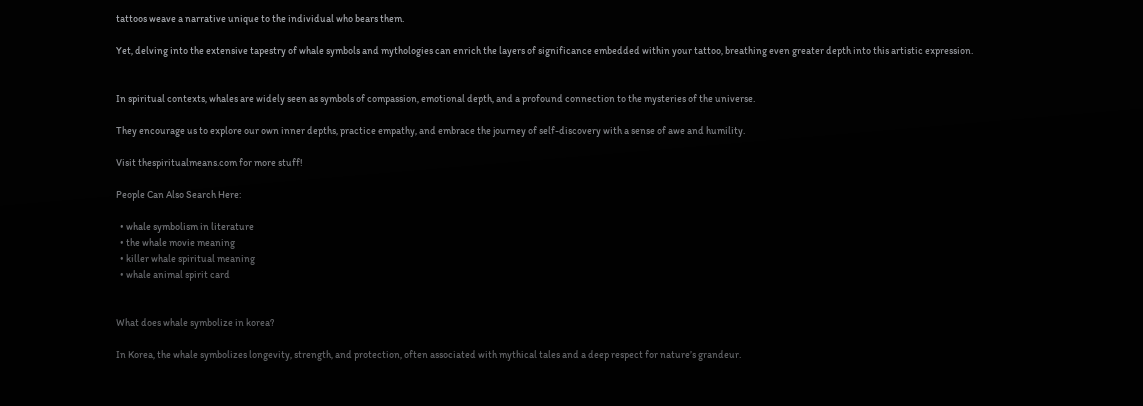tattoos weave a narrative unique to the individual who bears them.

Yet, delving into the extensive tapestry of whale symbols and mythologies can enrich the layers of significance embedded within your tattoo, breathing even greater depth into this artistic expression.


In spiritual contexts, whales are widely seen as symbols of compassion, emotional depth, and a profound connection to the mysteries of the universe.

They encourage us to explore our own inner depths, practice empathy, and embrace the journey of self-discovery with a sense of awe and humility.

Visit thespiritualmeans.com for more stuff!

People Can Also Search Here:

  • whale symbolism in literature
  • the whale movie meaning
  • killer whale spiritual meaning
  • whale animal spirit card


What does whale symbolize in korea?

In Korea, the whale symbolizes longevity, strength, and protection, often associated with mythical tales and a deep respect for nature’s grandeur.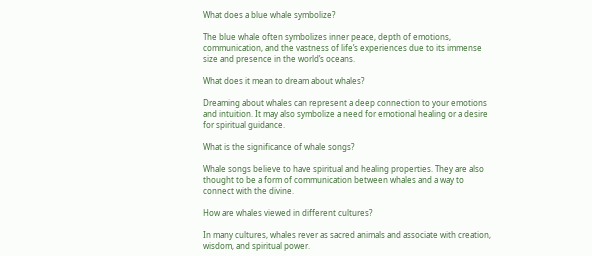What does a blue whale symbolize?

The blue whale often symbolizes inner peace, depth of emotions, communication, and the vastness of life’s experiences due to its immense size and presence in the world’s oceans.

What does it mean to dream about whales?

Dreaming about whales can represent a deep connection to your emotions and intuition. It may also symbolize a need for emotional healing or a desire for spiritual guidance.

What is the significance of whale songs?

Whale songs believe to have spiritual and healing properties. They are also thought to be a form of communication between whales and a way to connect with the divine.

How are whales viewed in different cultures?

In many cultures, whales rever as sacred animals and associate with creation, wisdom, and spiritual power.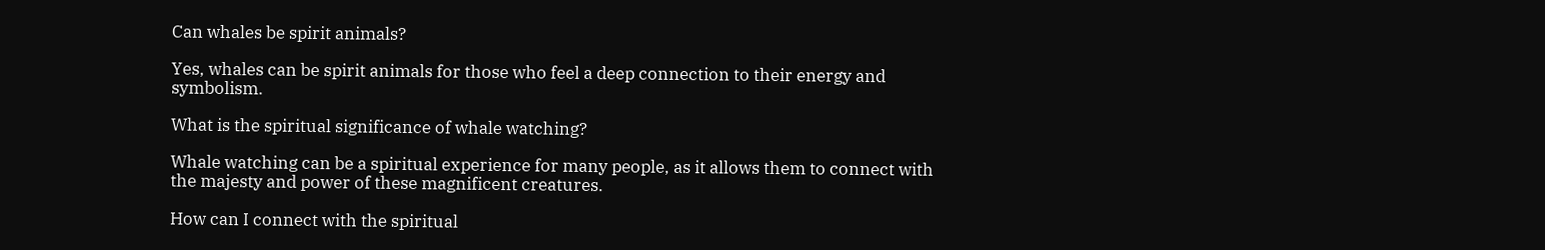Can whales be spirit animals?

Yes, whales can be spirit animals for those who feel a deep connection to their energy and symbolism.

What is the spiritual significance of whale watching?

Whale watching can be a spiritual experience for many people, as it allows them to connect with the majesty and power of these magnificent creatures.

How can I connect with the spiritual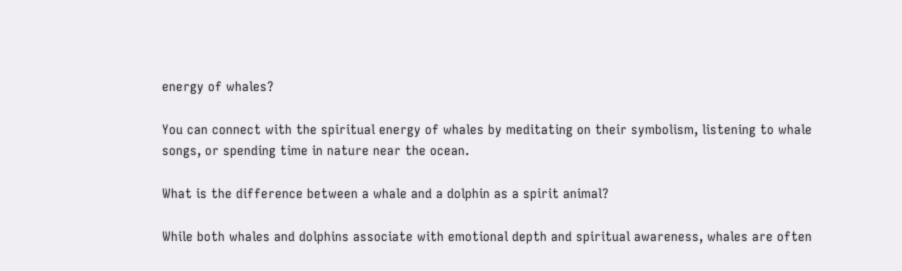energy of whales?

You can connect with the spiritual energy of whales by meditating on their symbolism, listening to whale songs, or spending time in nature near the ocean.

What is the difference between a whale and a dolphin as a spirit animal?

While both whales and dolphins associate with emotional depth and spiritual awareness, whales are often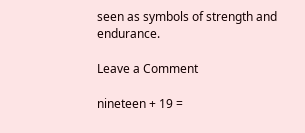seen as symbols of strength and endurance.

Leave a Comment

nineteen + 19 =